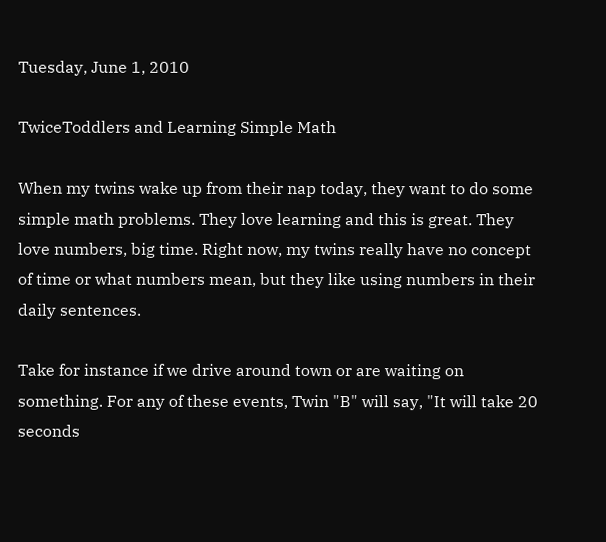Tuesday, June 1, 2010

TwiceToddlers and Learning Simple Math

When my twins wake up from their nap today, they want to do some simple math problems. They love learning and this is great. They love numbers, big time. Right now, my twins really have no concept of time or what numbers mean, but they like using numbers in their daily sentences.

Take for instance if we drive around town or are waiting on something. For any of these events, Twin "B" will say, "It will take 20 seconds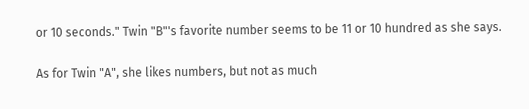or 10 seconds." Twin "B"'s favorite number seems to be 11 or 10 hundred as she says.

As for Twin "A", she likes numbers, but not as much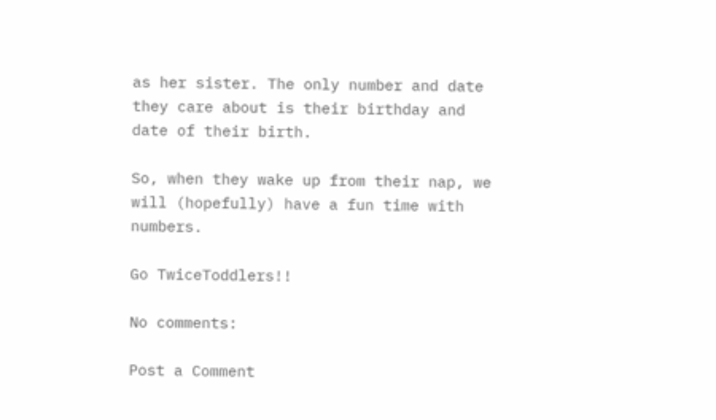as her sister. The only number and date they care about is their birthday and date of their birth.

So, when they wake up from their nap, we will (hopefully) have a fun time with numbers.

Go TwiceToddlers!!

No comments:

Post a Comment